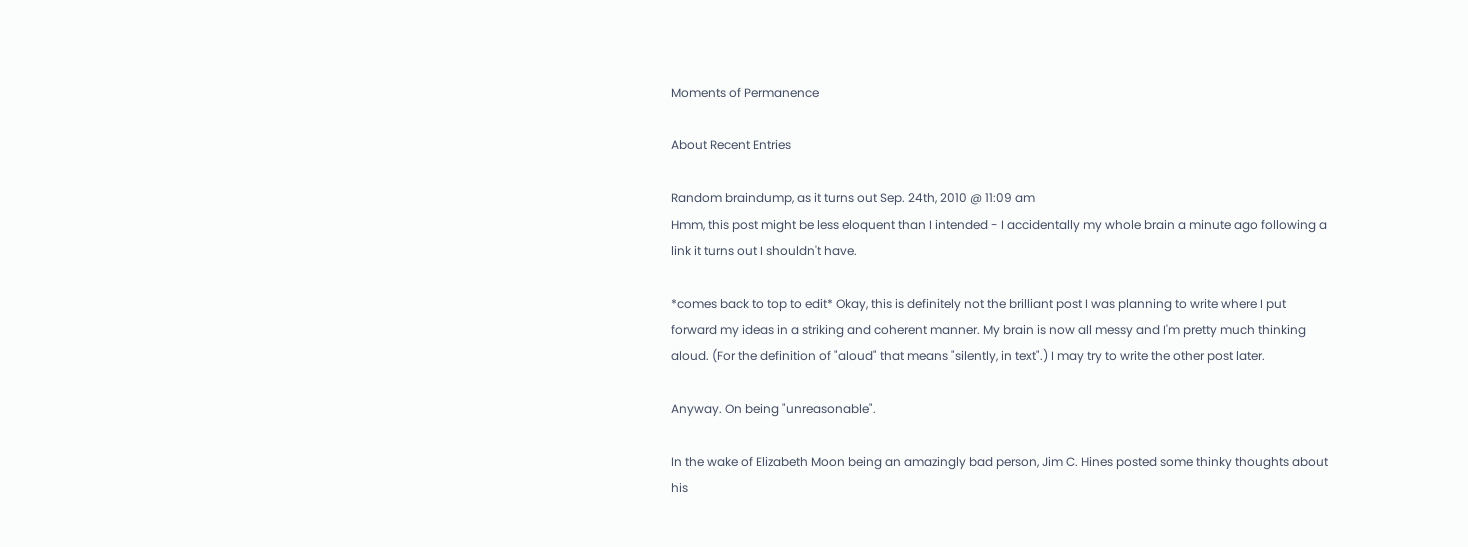Moments of Permanence

About Recent Entries

Random braindump, as it turns out Sep. 24th, 2010 @ 11:09 am
Hmm, this post might be less eloquent than I intended - I accidentally my whole brain a minute ago following a link it turns out I shouldn't have.

*comes back to top to edit* Okay, this is definitely not the brilliant post I was planning to write where I put forward my ideas in a striking and coherent manner. My brain is now all messy and I'm pretty much thinking aloud. (For the definition of "aloud" that means "silently, in text".) I may try to write the other post later.

Anyway. On being "unreasonable".

In the wake of Elizabeth Moon being an amazingly bad person, Jim C. Hines posted some thinky thoughts about his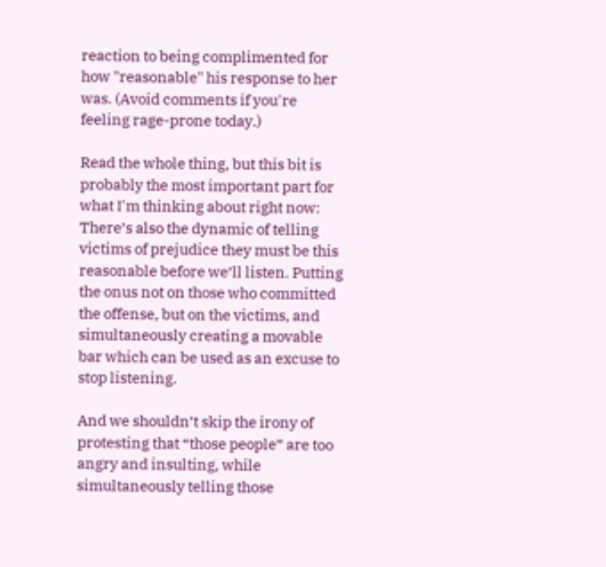reaction to being complimented for how "reasonable" his response to her was. (Avoid comments if you're feeling rage-prone today.)

Read the whole thing, but this bit is probably the most important part for what I'm thinking about right now: There’s also the dynamic of telling victims of prejudice they must be this reasonable before we’ll listen. Putting the onus not on those who committed the offense, but on the victims, and simultaneously creating a movable bar which can be used as an excuse to stop listening.

And we shouldn’t skip the irony of protesting that “those people” are too angry and insulting, while simultaneously telling those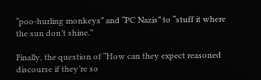“poo-hurling monkeys” and “PC Nazis” to “stuff it where the sun don’t shine.”

Finally, the question of “How can they expect reasoned discourse if they’re so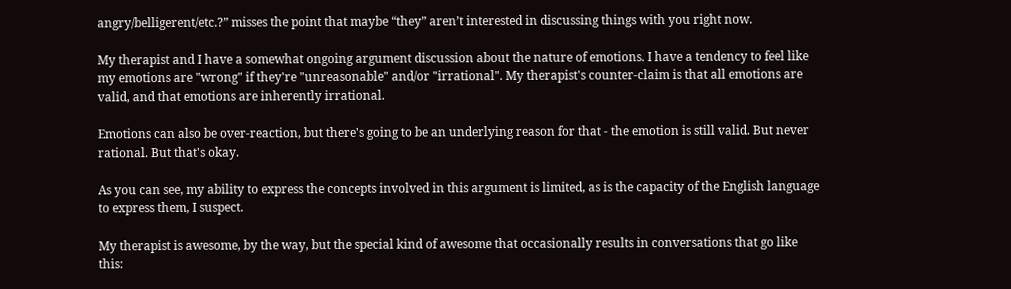angry/belligerent/etc.?” misses the point that maybe “they” aren’t interested in discussing things with you right now.

My therapist and I have a somewhat ongoing argument discussion about the nature of emotions. I have a tendency to feel like my emotions are "wrong" if they're "unreasonable" and/or "irrational". My therapist's counter-claim is that all emotions are valid, and that emotions are inherently irrational.

Emotions can also be over-reaction, but there's going to be an underlying reason for that - the emotion is still valid. But never rational. But that's okay.

As you can see, my ability to express the concepts involved in this argument is limited, as is the capacity of the English language to express them, I suspect.

My therapist is awesome, by the way, but the special kind of awesome that occasionally results in conversations that go like this: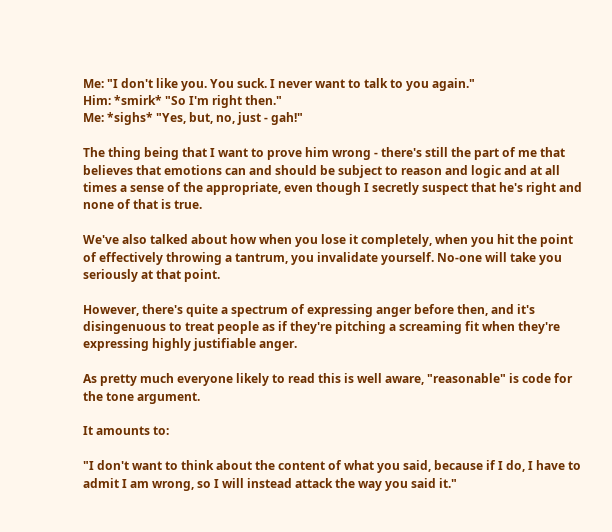Me: "I don't like you. You suck. I never want to talk to you again."
Him: *smirk* "So I'm right then."
Me: *sighs* "Yes, but, no, just - gah!"

The thing being that I want to prove him wrong - there's still the part of me that believes that emotions can and should be subject to reason and logic and at all times a sense of the appropriate, even though I secretly suspect that he's right and none of that is true.

We've also talked about how when you lose it completely, when you hit the point of effectively throwing a tantrum, you invalidate yourself. No-one will take you seriously at that point.

However, there's quite a spectrum of expressing anger before then, and it's disingenuous to treat people as if they're pitching a screaming fit when they're expressing highly justifiable anger.

As pretty much everyone likely to read this is well aware, "reasonable" is code for the tone argument.

It amounts to:

"I don't want to think about the content of what you said, because if I do, I have to admit I am wrong, so I will instead attack the way you said it."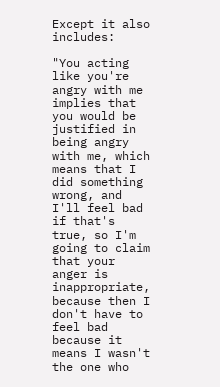Except it also includes:

"You acting like you're angry with me implies that you would be justified in being angry with me, which means that I did something wrong, and I'll feel bad if that's true, so I'm going to claim that your anger is inappropriate, because then I don't have to feel bad because it means I wasn't the one who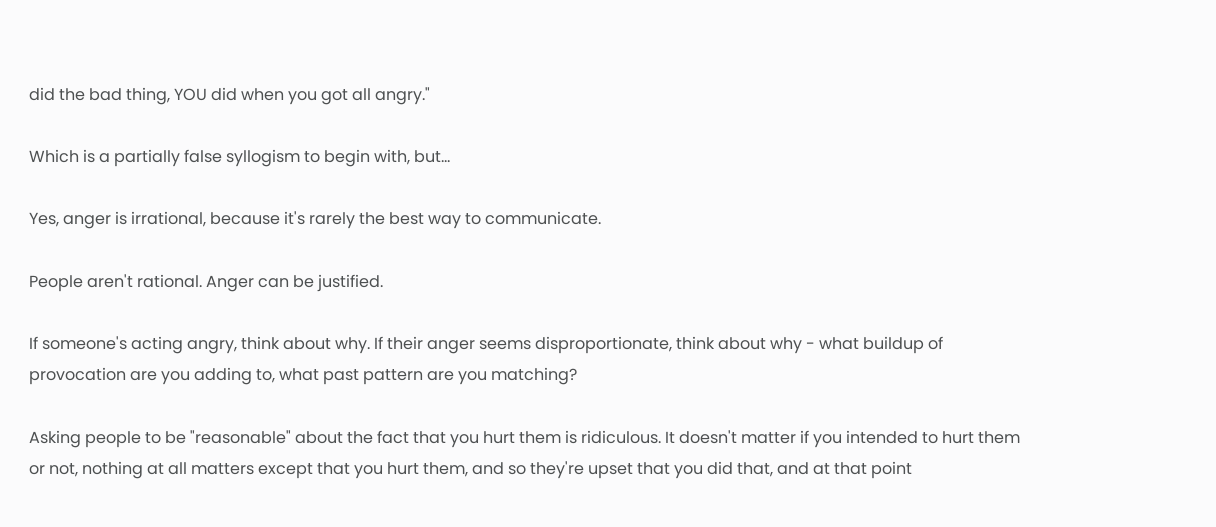did the bad thing, YOU did when you got all angry."

Which is a partially false syllogism to begin with, but...

Yes, anger is irrational, because it's rarely the best way to communicate.

People aren't rational. Anger can be justified.

If someone's acting angry, think about why. If their anger seems disproportionate, think about why - what buildup of provocation are you adding to, what past pattern are you matching?

Asking people to be "reasonable" about the fact that you hurt them is ridiculous. It doesn't matter if you intended to hurt them or not, nothing at all matters except that you hurt them, and so they're upset that you did that, and at that point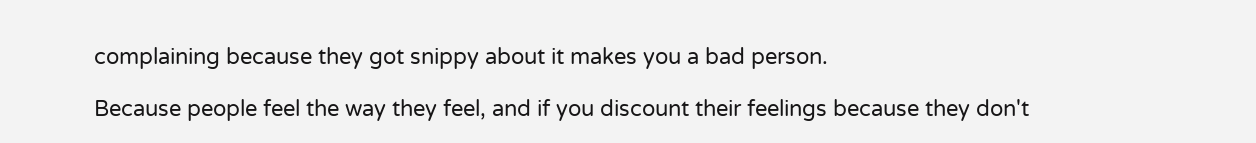complaining because they got snippy about it makes you a bad person.

Because people feel the way they feel, and if you discount their feelings because they don't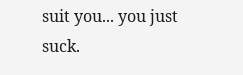suit you... you just suck.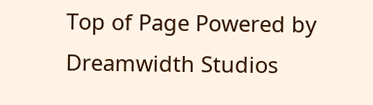Top of Page Powered by Dreamwidth Studios